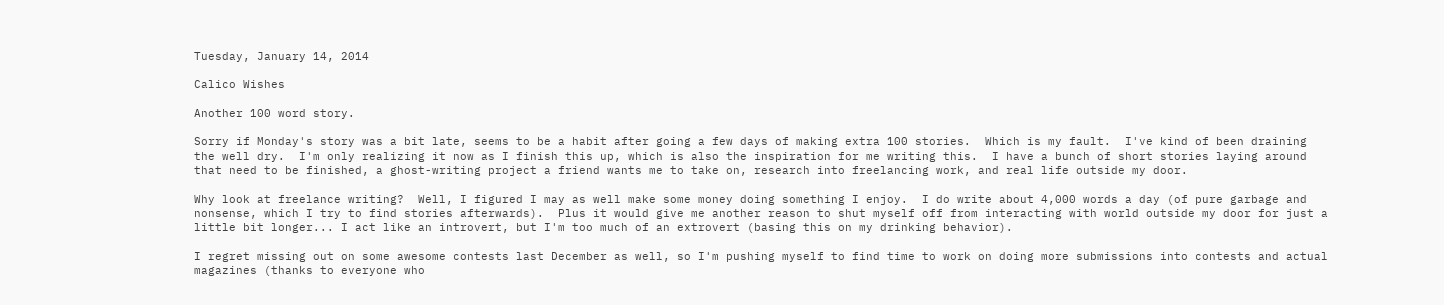Tuesday, January 14, 2014

Calico Wishes

Another 100 word story.

Sorry if Monday's story was a bit late, seems to be a habit after going a few days of making extra 100 stories.  Which is my fault.  I've kind of been draining the well dry.  I'm only realizing it now as I finish this up, which is also the inspiration for me writing this.  I have a bunch of short stories laying around that need to be finished, a ghost-writing project a friend wants me to take on, research into freelancing work, and real life outside my door.

Why look at freelance writing?  Well, I figured I may as well make some money doing something I enjoy.  I do write about 4,000 words a day (of pure garbage and nonsense, which I try to find stories afterwards).  Plus it would give me another reason to shut myself off from interacting with world outside my door for just a little bit longer... I act like an introvert, but I'm too much of an extrovert (basing this on my drinking behavior).

I regret missing out on some awesome contests last December as well, so I'm pushing myself to find time to work on doing more submissions into contests and actual magazines (thanks to everyone who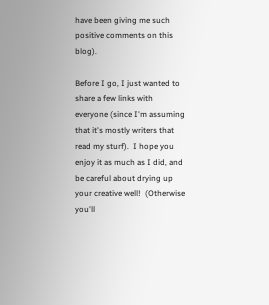have been giving me such positive comments on this blog).

Before I go, I just wanted to share a few links with everyone (since I'm assuming that it's mostly writers that read my sturf).  I hope you enjoy it as much as I did, and be careful about drying up your creative well!  (Otherwise you'll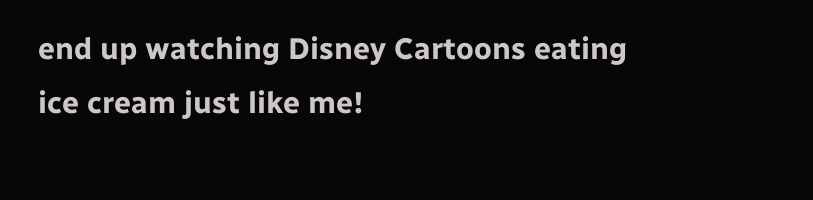end up watching Disney Cartoons eating ice cream just like me!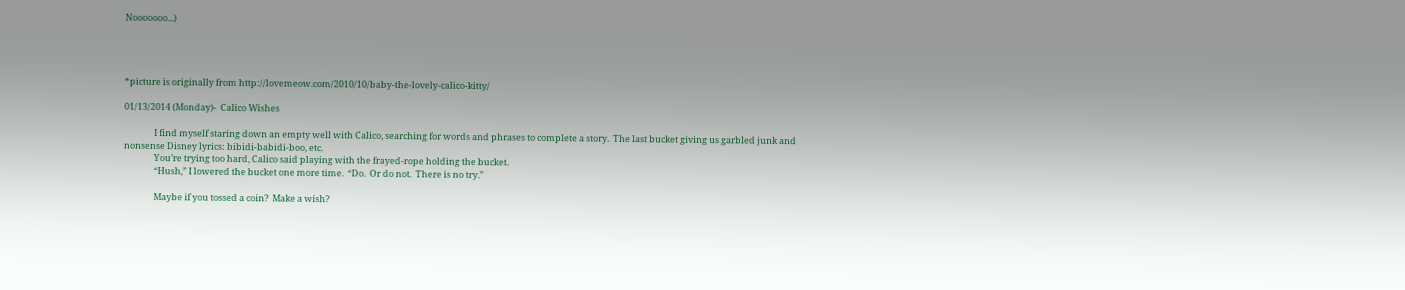Nooooooo...)




*picture is originally from http://lovemeow.com/2010/10/baby-the-lovely-calico-kitty/

01/13/2014 (Monday)-  Calico Wishes

               I find myself staring down an empty well with Calico, searching for words and phrases to complete a story.  The last bucket giving us garbled junk and nonsense Disney lyrics: bibidi-babidi-boo, etc.
               You’re trying too hard, Calico said playing with the frayed-rope holding the bucket.
               “Hush,” I lowered the bucket one more time.  “Do.  Or do not.  There is no try.”

               Maybe if you tossed a coin?  Make a wish?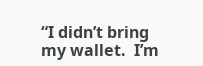“I didn’t bring my wallet.  I’m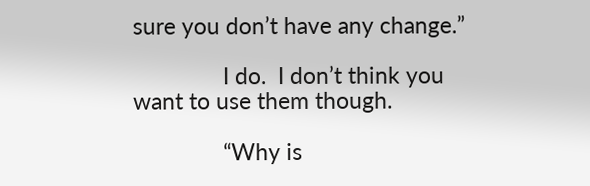sure you don’t have any change.”

               I do.  I don’t think you want to use them though.

               “Why is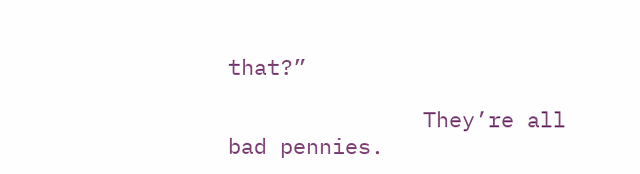that?”

               They’re all bad pennies.